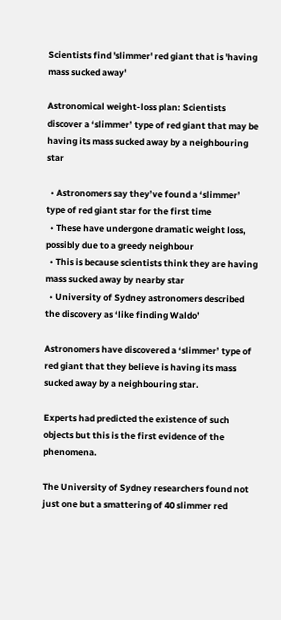Scientists find 'slimmer' red giant that is 'having mass sucked away'

Astronomical weight-loss plan: Scientists discover a ‘slimmer’ type of red giant that may be having its mass sucked away by a neighbouring star

  • Astronomers say they’ve found a ‘slimmer’ type of red giant star for the first time
  • These have undergone dramatic weight loss, possibly due to a greedy neighbour
  • This is because scientists think they are having mass sucked away by nearby star
  • University of Sydney astronomers described the discovery as ‘like finding Waldo’

Astronomers have discovered a ‘slimmer’ type of red giant that they believe is having its mass sucked away by a neighbouring star.

Experts had predicted the existence of such objects but this is the first evidence of the phenomena.

The University of Sydney researchers found not just one but a smattering of 40 slimmer red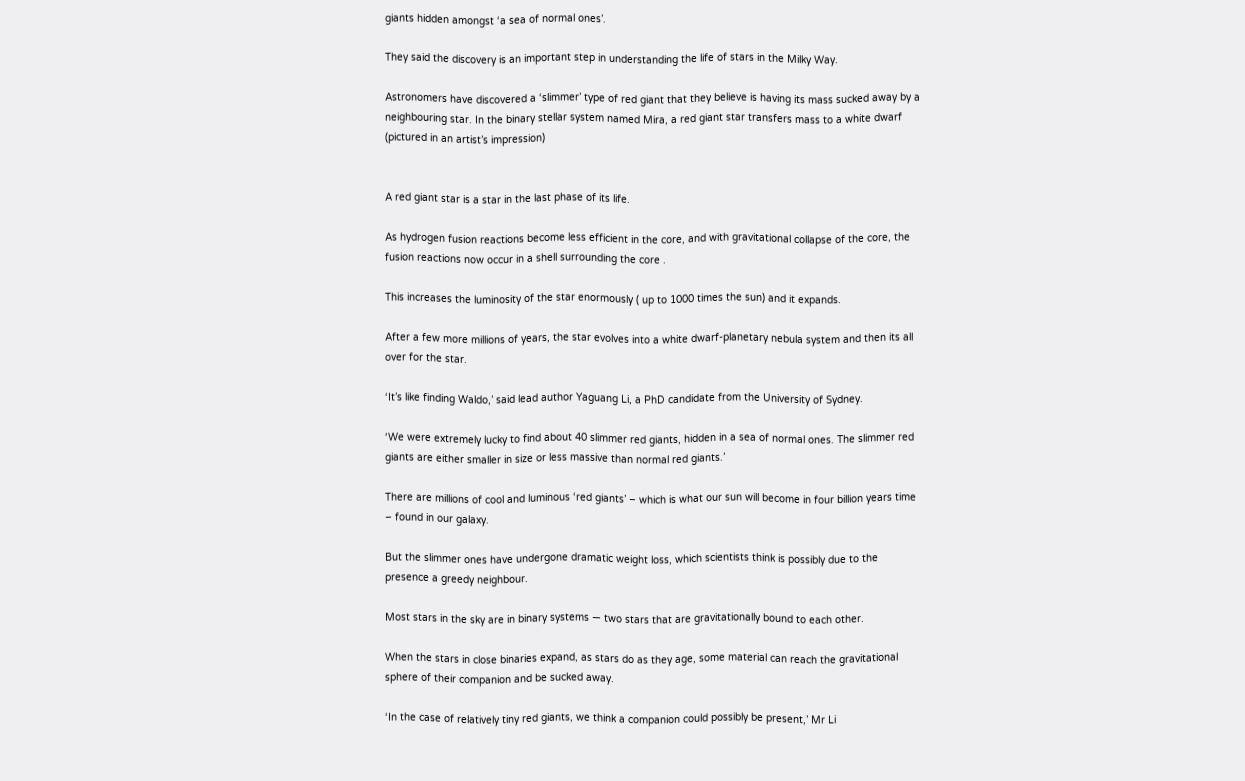giants hidden amongst ‘a sea of normal ones’.

They said the discovery is an important step in understanding the life of stars in the Milky Way.

Astronomers have discovered a ‘slimmer’ type of red giant that they believe is having its mass sucked away by a neighbouring star. In the binary stellar system named Mira, a red giant star transfers mass to a white dwarf (pictured in an artist’s impression)


A red giant star is a star in the last phase of its life.

As hydrogen fusion reactions become less efficient in the core, and with gravitational collapse of the core, the fusion reactions now occur in a shell surrounding the core .

This increases the luminosity of the star enormously ( up to 1000 times the sun) and it expands.

After a few more millions of years, the star evolves into a white dwarf-planetary nebula system and then its all over for the star.

‘It’s like finding Waldo,’ said lead author Yaguang Li, a PhD candidate from the University of Sydney.

‘We were extremely lucky to find about 40 slimmer red giants, hidden in a sea of normal ones. The slimmer red giants are either smaller in size or less massive than normal red giants.’

There are millions of cool and luminous ‘red giants’ – which is what our sun will become in four billion years time – found in our galaxy.

But the slimmer ones have undergone dramatic weight loss, which scientists think is possibly due to the presence a greedy neighbour.

Most stars in the sky are in binary systems — two stars that are gravitationally bound to each other.

When the stars in close binaries expand, as stars do as they age, some material can reach the gravitational sphere of their companion and be sucked away.

‘In the case of relatively tiny red giants, we think a companion could possibly be present,’ Mr Li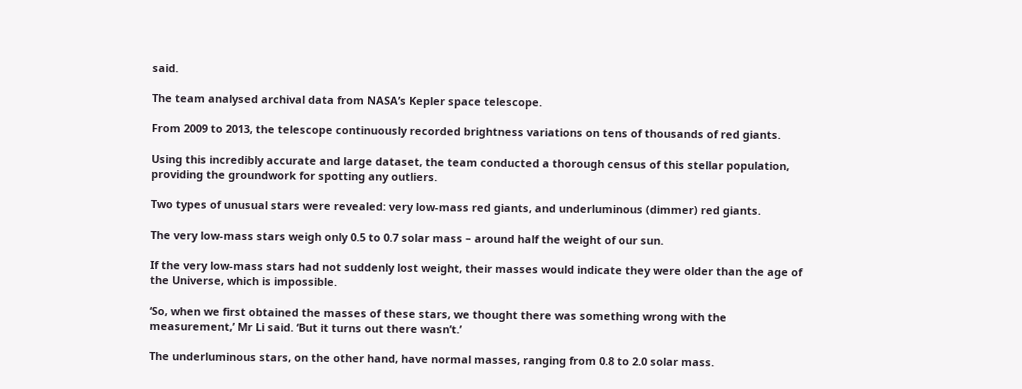said.

The team analysed archival data from NASA’s Kepler space telescope.

From 2009 to 2013, the telescope continuously recorded brightness variations on tens of thousands of red giants.

Using this incredibly accurate and large dataset, the team conducted a thorough census of this stellar population, providing the groundwork for spotting any outliers.

Two types of unusual stars were revealed: very low-mass red giants, and underluminous (dimmer) red giants.

The very low-mass stars weigh only 0.5 to 0.7 solar mass – around half the weight of our sun.

If the very low-mass stars had not suddenly lost weight, their masses would indicate they were older than the age of the Universe, which is impossible.

‘So, when we first obtained the masses of these stars, we thought there was something wrong with the measurement,’ Mr Li said. ‘But it turns out there wasn’t.’

The underluminous stars, on the other hand, have normal masses, ranging from 0.8 to 2.0 solar mass.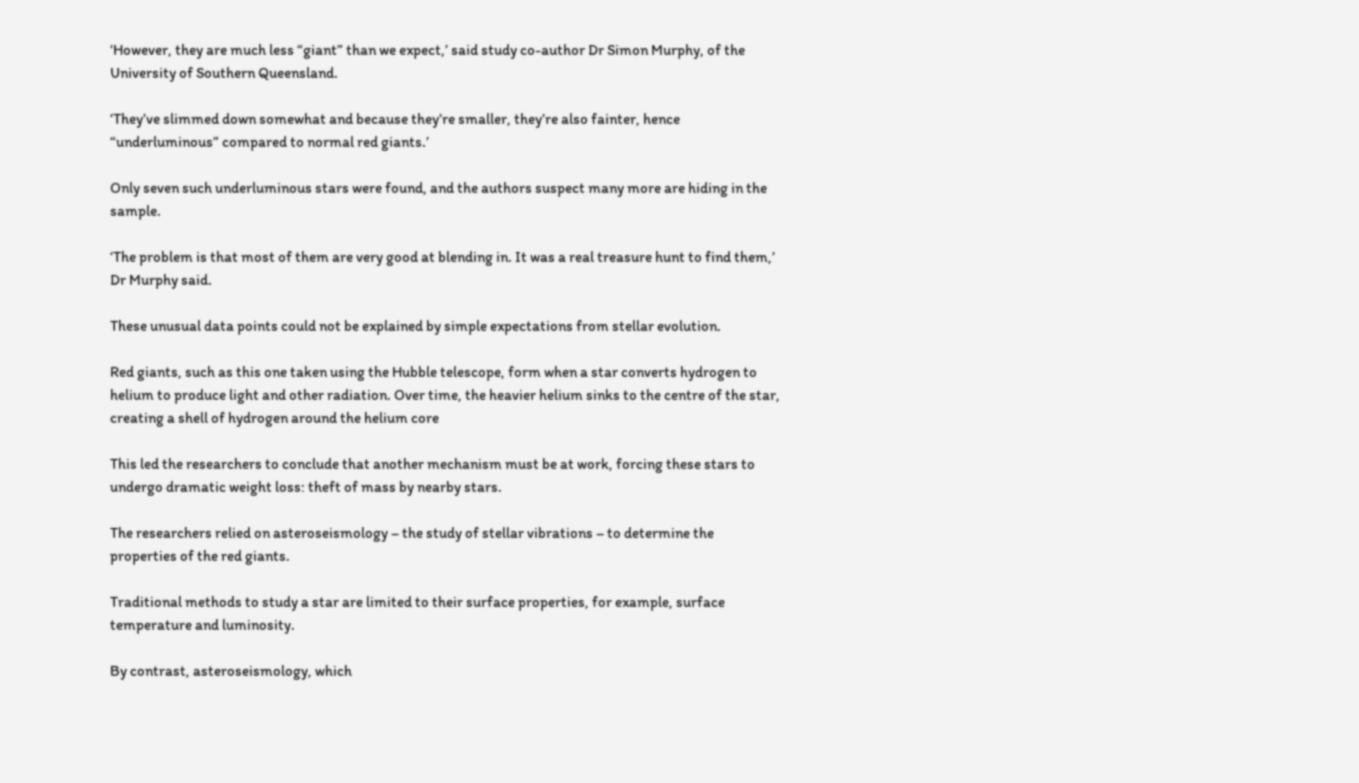‘However, they are much less “giant” than we expect,’ said study co-author Dr Simon Murphy, of the University of Southern Queensland.

‘They’ve slimmed down somewhat and because they’re smaller, they’re also fainter, hence “underluminous” compared to normal red giants.’

Only seven such underluminous stars were found, and the authors suspect many more are hiding in the sample.

‘The problem is that most of them are very good at blending in. It was a real treasure hunt to find them,’ Dr Murphy said.

These unusual data points could not be explained by simple expectations from stellar evolution.

Red giants, such as this one taken using the Hubble telescope, form when a star converts hydrogen to helium to produce light and other radiation. Over time, the heavier helium sinks to the centre of the star, creating a shell of hydrogen around the helium core

This led the researchers to conclude that another mechanism must be at work, forcing these stars to undergo dramatic weight loss: theft of mass by nearby stars.

The researchers relied on asteroseismology – the study of stellar vibrations – to determine the properties of the red giants.

Traditional methods to study a star are limited to their surface properties, for example, surface temperature and luminosity.

By contrast, asteroseismology, which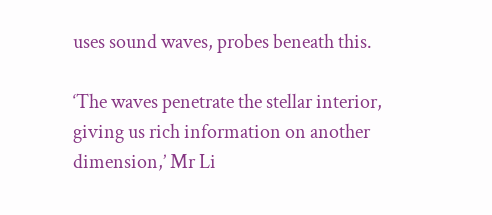uses sound waves, probes beneath this.

‘The waves penetrate the stellar interior, giving us rich information on another dimension,’ Mr Li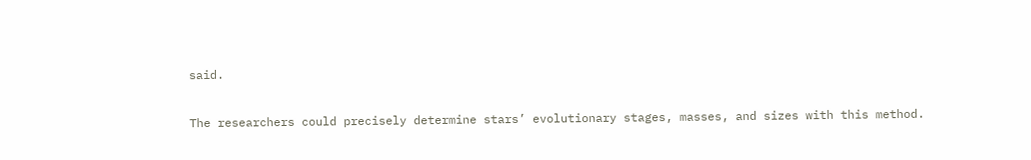said.

The researchers could precisely determine stars’ evolutionary stages, masses, and sizes with this method.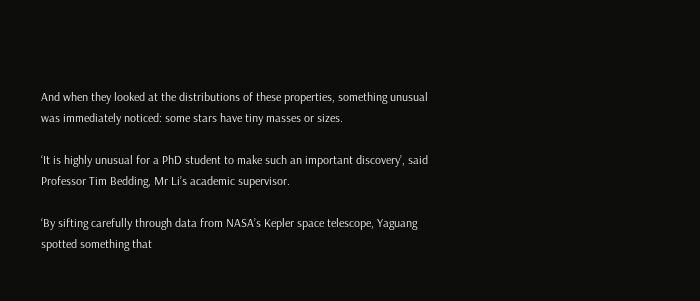And when they looked at the distributions of these properties, something unusual was immediately noticed: some stars have tiny masses or sizes.

‘It is highly unusual for a PhD student to make such an important discovery’, said Professor Tim Bedding, Mr Li’s academic supervisor.

‘By sifting carefully through data from NASA’s Kepler space telescope, Yaguang spotted something that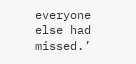everyone else had missed.’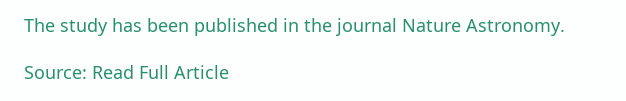The study has been published in the journal Nature Astronomy.

Source: Read Full Article